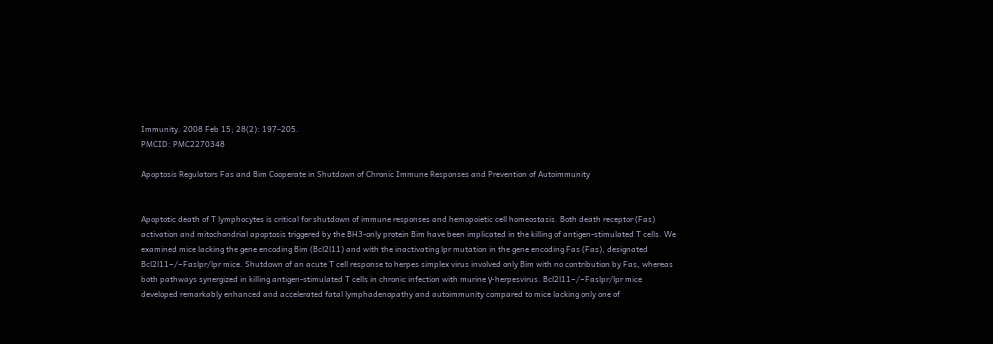Immunity. 2008 Feb 15; 28(2): 197–205.
PMCID: PMC2270348

Apoptosis Regulators Fas and Bim Cooperate in Shutdown of Chronic Immune Responses and Prevention of Autoimmunity


Apoptotic death of T lymphocytes is critical for shutdown of immune responses and hemopoietic cell homeostasis. Both death receptor (Fas) activation and mitochondrial apoptosis triggered by the BH3-only protein Bim have been implicated in the killing of antigen-stimulated T cells. We examined mice lacking the gene encoding Bim (Bcl2l11) and with the inactivating lpr mutation in the gene encoding Fas (Fas), designated Bcl2l11−/−Faslpr/lpr mice. Shutdown of an acute T cell response to herpes simplex virus involved only Bim with no contribution by Fas, whereas both pathways synergized in killing antigen-stimulated T cells in chronic infection with murine γ-herpesvirus. Bcl2l11−/−Faslpr/lpr mice developed remarkably enhanced and accelerated fatal lymphadenopathy and autoimmunity compared to mice lacking only one of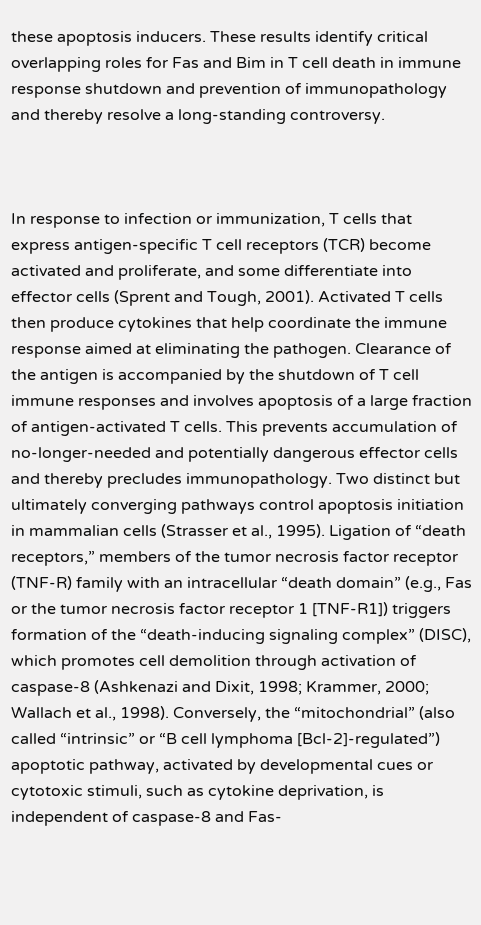these apoptosis inducers. These results identify critical overlapping roles for Fas and Bim in T cell death in immune response shutdown and prevention of immunopathology and thereby resolve a long-standing controversy.



In response to infection or immunization, T cells that express antigen-specific T cell receptors (TCR) become activated and proliferate, and some differentiate into effector cells (Sprent and Tough, 2001). Activated T cells then produce cytokines that help coordinate the immune response aimed at eliminating the pathogen. Clearance of the antigen is accompanied by the shutdown of T cell immune responses and involves apoptosis of a large fraction of antigen-activated T cells. This prevents accumulation of no-longer-needed and potentially dangerous effector cells and thereby precludes immunopathology. Two distinct but ultimately converging pathways control apoptosis initiation in mammalian cells (Strasser et al., 1995). Ligation of “death receptors,” members of the tumor necrosis factor receptor (TNF-R) family with an intracellular “death domain” (e.g., Fas or the tumor necrosis factor receptor 1 [TNF-R1]) triggers formation of the “death-inducing signaling complex” (DISC), which promotes cell demolition through activation of caspase-8 (Ashkenazi and Dixit, 1998; Krammer, 2000; Wallach et al., 1998). Conversely, the “mitochondrial” (also called “intrinsic” or “B cell lymphoma [Bcl-2]-regulated”) apoptotic pathway, activated by developmental cues or cytotoxic stimuli, such as cytokine deprivation, is independent of caspase-8 and Fas-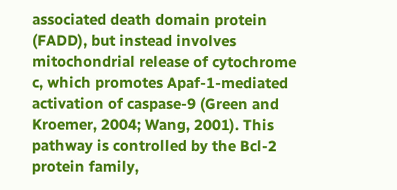associated death domain protein (FADD), but instead involves mitochondrial release of cytochrome c, which promotes Apaf-1-mediated activation of caspase-9 (Green and Kroemer, 2004; Wang, 2001). This pathway is controlled by the Bcl-2 protein family,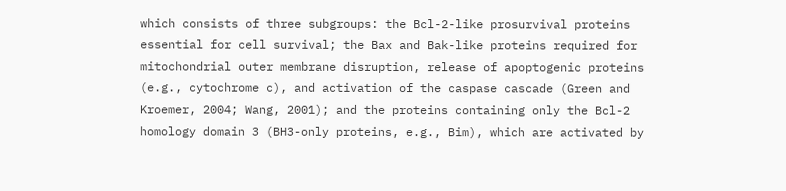which consists of three subgroups: the Bcl-2-like prosurvival proteins essential for cell survival; the Bax and Bak-like proteins required for mitochondrial outer membrane disruption, release of apoptogenic proteins (e.g., cytochrome c), and activation of the caspase cascade (Green and Kroemer, 2004; Wang, 2001); and the proteins containing only the Bcl-2 homology domain 3 (BH3-only proteins, e.g., Bim), which are activated by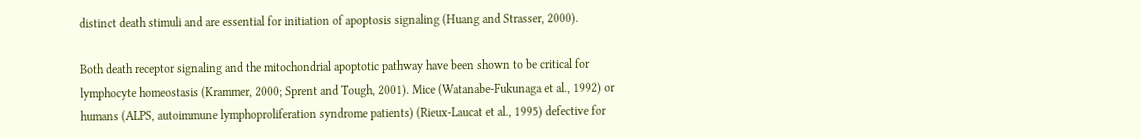distinct death stimuli and are essential for initiation of apoptosis signaling (Huang and Strasser, 2000).

Both death receptor signaling and the mitochondrial apoptotic pathway have been shown to be critical for lymphocyte homeostasis (Krammer, 2000; Sprent and Tough, 2001). Mice (Watanabe-Fukunaga et al., 1992) or humans (ALPS, autoimmune lymphoproliferation syndrome patients) (Rieux-Laucat et al., 1995) defective for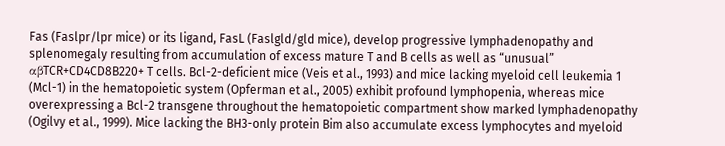Fas (Faslpr/lpr mice) or its ligand, FasL (Faslgld/gld mice), develop progressive lymphadenopathy and splenomegaly resulting from accumulation of excess mature T and B cells as well as “unusual” αβTCR+CD4CD8B220+ T cells. Bcl-2-deficient mice (Veis et al., 1993) and mice lacking myeloid cell leukemia 1 (Mcl-1) in the hematopoietic system (Opferman et al., 2005) exhibit profound lymphopenia, whereas mice overexpressing a Bcl-2 transgene throughout the hematopoietic compartment show marked lymphadenopathy (Ogilvy et al., 1999). Mice lacking the BH3-only protein Bim also accumulate excess lymphocytes and myeloid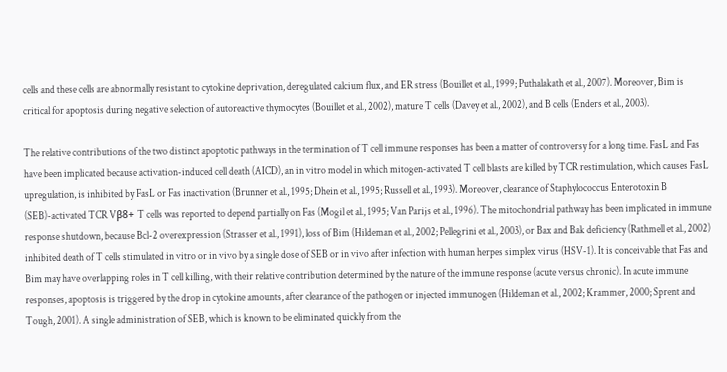cells and these cells are abnormally resistant to cytokine deprivation, deregulated calcium flux, and ER stress (Bouillet et al., 1999; Puthalakath et al., 2007). Moreover, Bim is critical for apoptosis during negative selection of autoreactive thymocytes (Bouillet et al., 2002), mature T cells (Davey et al., 2002), and B cells (Enders et al., 2003).

The relative contributions of the two distinct apoptotic pathways in the termination of T cell immune responses has been a matter of controversy for a long time. FasL and Fas have been implicated because activation-induced cell death (AICD), an in vitro model in which mitogen-activated T cell blasts are killed by TCR restimulation, which causes FasL upregulation, is inhibited by FasL or Fas inactivation (Brunner et al., 1995; Dhein et al., 1995; Russell et al., 1993). Moreover, clearance of Staphylococcus Enterotoxin B (SEB)-activated TCR Vβ8+ T cells was reported to depend partially on Fas (Mogil et al., 1995; Van Parijs et al., 1996). The mitochondrial pathway has been implicated in immune response shutdown, because Bcl-2 overexpression (Strasser et al., 1991), loss of Bim (Hildeman et al., 2002; Pellegrini et al., 2003), or Bax and Bak deficiency (Rathmell et al., 2002) inhibited death of T cells stimulated in vitro or in vivo by a single dose of SEB or in vivo after infection with human herpes simplex virus (HSV-1). It is conceivable that Fas and Bim may have overlapping roles in T cell killing, with their relative contribution determined by the nature of the immune response (acute versus chronic). In acute immune responses, apoptosis is triggered by the drop in cytokine amounts, after clearance of the pathogen or injected immunogen (Hildeman et al., 2002; Krammer, 2000; Sprent and Tough, 2001). A single administration of SEB, which is known to be eliminated quickly from the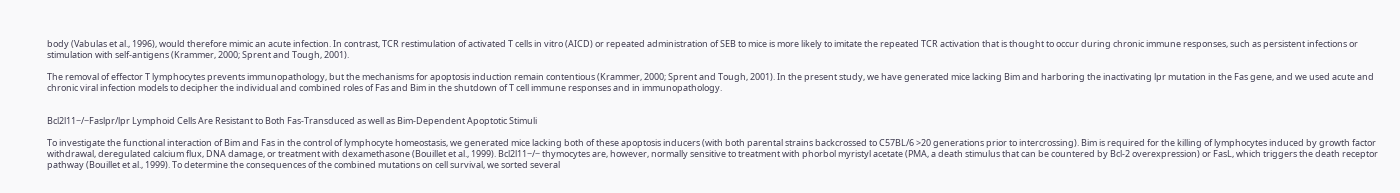body (Vabulas et al., 1996), would therefore mimic an acute infection. In contrast, TCR restimulation of activated T cells in vitro (AICD) or repeated administration of SEB to mice is more likely to imitate the repeated TCR activation that is thought to occur during chronic immune responses, such as persistent infections or stimulation with self-antigens (Krammer, 2000; Sprent and Tough, 2001).

The removal of effector T lymphocytes prevents immunopathology, but the mechanisms for apoptosis induction remain contentious (Krammer, 2000; Sprent and Tough, 2001). In the present study, we have generated mice lacking Bim and harboring the inactivating lpr mutation in the Fas gene, and we used acute and chronic viral infection models to decipher the individual and combined roles of Fas and Bim in the shutdown of T cell immune responses and in immunopathology.


Bcl2l11−/−Faslpr/lpr Lymphoid Cells Are Resistant to Both Fas-Transduced as well as Bim-Dependent Apoptotic Stimuli

To investigate the functional interaction of Bim and Fas in the control of lymphocyte homeostasis, we generated mice lacking both of these apoptosis inducers (with both parental strains backcrossed to C57BL/6 >20 generations prior to intercrossing). Bim is required for the killing of lymphocytes induced by growth factor withdrawal, deregulated calcium flux, DNA damage, or treatment with dexamethasone (Bouillet et al., 1999). Bcl2l11−/− thymocytes are, however, normally sensitive to treatment with phorbol myristyl acetate (PMA, a death stimulus that can be countered by Bcl-2 overexpression) or FasL, which triggers the death receptor pathway (Bouillet et al., 1999). To determine the consequences of the combined mutations on cell survival, we sorted several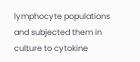lymphocyte populations and subjected them in culture to cytokine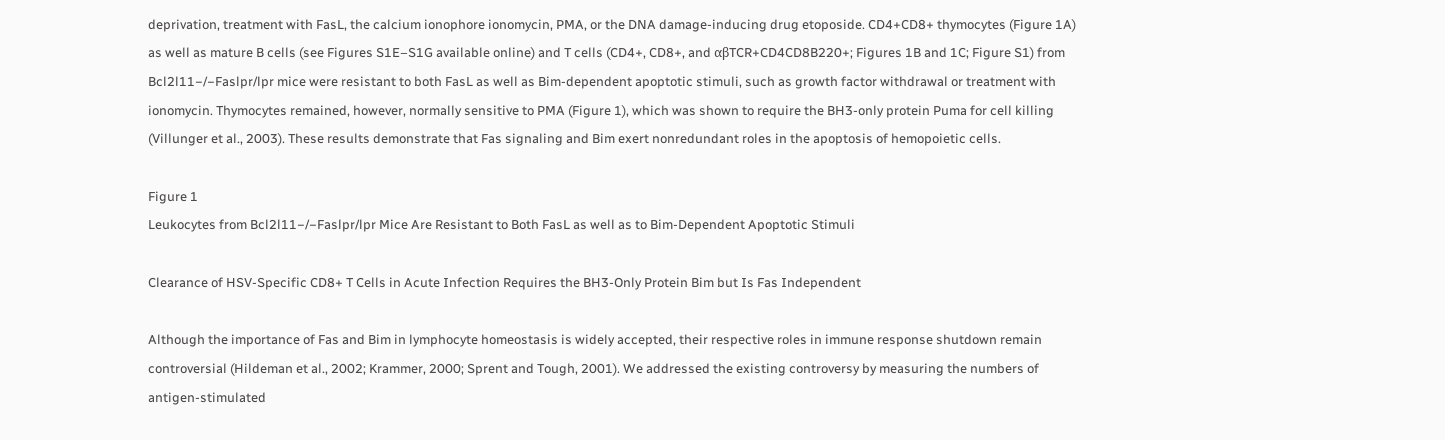deprivation, treatment with FasL, the calcium ionophore ionomycin, PMA, or the DNA damage-inducing drug etoposide. CD4+CD8+ thymocytes (Figure 1A) as well as mature B cells (see Figures S1E–S1G available online) and T cells (CD4+, CD8+, and αβTCR+CD4CD8B220+; Figures 1B and 1C; Figure S1) from Bcl2l11−/−Faslpr/lpr mice were resistant to both FasL as well as Bim-dependent apoptotic stimuli, such as growth factor withdrawal or treatment with ionomycin. Thymocytes remained, however, normally sensitive to PMA (Figure 1), which was shown to require the BH3-only protein Puma for cell killing (Villunger et al., 2003). These results demonstrate that Fas signaling and Bim exert nonredundant roles in the apoptosis of hemopoietic cells.

Figure 1
Leukocytes from Bcl2l11−/−Faslpr/lpr Mice Are Resistant to Both FasL as well as to Bim-Dependent Apoptotic Stimuli

Clearance of HSV-Specific CD8+ T Cells in Acute Infection Requires the BH3-Only Protein Bim but Is Fas Independent

Although the importance of Fas and Bim in lymphocyte homeostasis is widely accepted, their respective roles in immune response shutdown remain controversial (Hildeman et al., 2002; Krammer, 2000; Sprent and Tough, 2001). We addressed the existing controversy by measuring the numbers of antigen-stimulated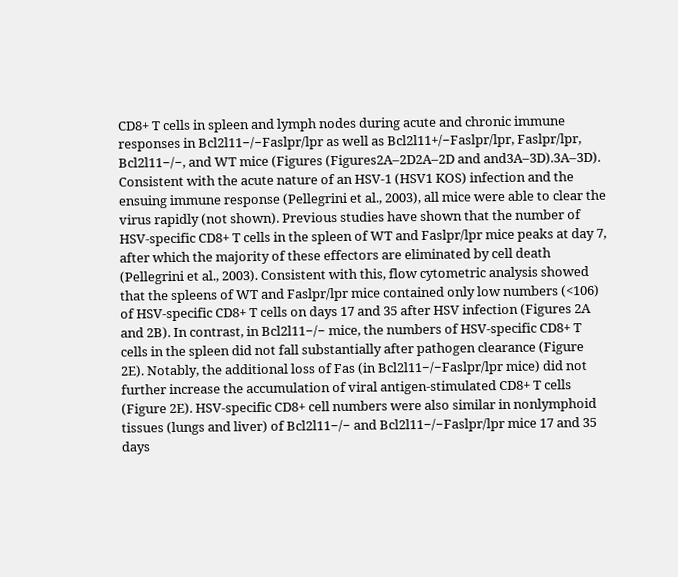CD8+ T cells in spleen and lymph nodes during acute and chronic immune responses in Bcl2l11−/−Faslpr/lpr as well as Bcl2l11+/−Faslpr/lpr, Faslpr/lpr, Bcl2l11−/−, and WT mice (Figures (Figures2A–2D2A–2D and and3A–3D).3A–3D). Consistent with the acute nature of an HSV-1 (HSV1 KOS) infection and the ensuing immune response (Pellegrini et al., 2003), all mice were able to clear the virus rapidly (not shown). Previous studies have shown that the number of HSV-specific CD8+ T cells in the spleen of WT and Faslpr/lpr mice peaks at day 7, after which the majority of these effectors are eliminated by cell death (Pellegrini et al., 2003). Consistent with this, flow cytometric analysis showed that the spleens of WT and Faslpr/lpr mice contained only low numbers (<106) of HSV-specific CD8+ T cells on days 17 and 35 after HSV infection (Figures 2A and 2B). In contrast, in Bcl2l11−/− mice, the numbers of HSV-specific CD8+ T cells in the spleen did not fall substantially after pathogen clearance (Figure 2E). Notably, the additional loss of Fas (in Bcl2l11−/−Faslpr/lpr mice) did not further increase the accumulation of viral antigen-stimulated CD8+ T cells (Figure 2E). HSV-specific CD8+ cell numbers were also similar in nonlymphoid tissues (lungs and liver) of Bcl2l11−/− and Bcl2l11−/−Faslpr/lpr mice 17 and 35 days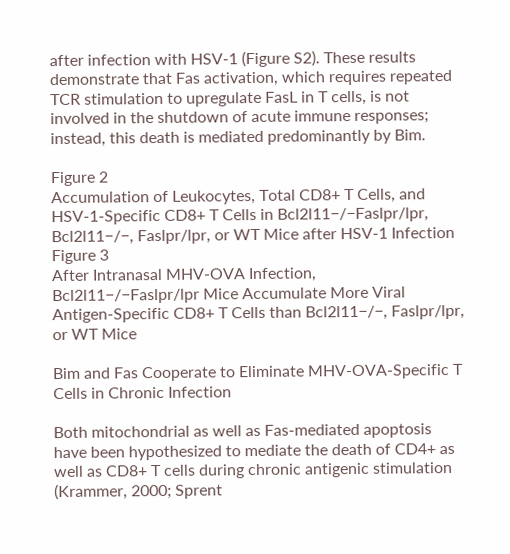after infection with HSV-1 (Figure S2). These results demonstrate that Fas activation, which requires repeated TCR stimulation to upregulate FasL in T cells, is not involved in the shutdown of acute immune responses; instead, this death is mediated predominantly by Bim.

Figure 2
Accumulation of Leukocytes, Total CD8+ T Cells, and HSV-1-Specific CD8+ T Cells in Bcl2l11−/−Faslpr/lpr, Bcl2l11−/−, Faslpr/lpr, or WT Mice after HSV-1 Infection
Figure 3
After Intranasal MHV-OVA Infection, Bcl2l11−/−Faslpr/lpr Mice Accumulate More Viral Antigen-Specific CD8+ T Cells than Bcl2l11−/−, Faslpr/lpr, or WT Mice

Bim and Fas Cooperate to Eliminate MHV-OVA-Specific T Cells in Chronic Infection

Both mitochondrial as well as Fas-mediated apoptosis have been hypothesized to mediate the death of CD4+ as well as CD8+ T cells during chronic antigenic stimulation (Krammer, 2000; Sprent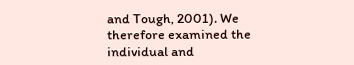and Tough, 2001). We therefore examined the individual and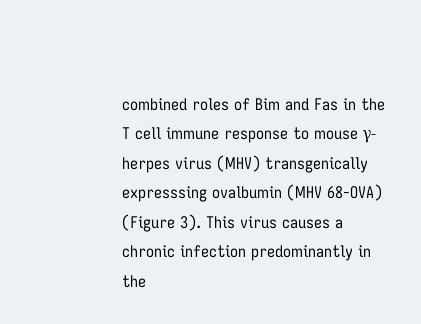combined roles of Bim and Fas in the T cell immune response to mouse γ-herpes virus (MHV) transgenically expresssing ovalbumin (MHV 68-OVA) (Figure 3). This virus causes a chronic infection predominantly in the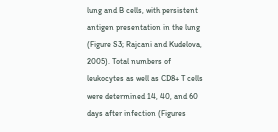lung and B cells, with persistent antigen presentation in the lung (Figure S3; Rajcani and Kudelova, 2005). Total numbers of leukocytes as well as CD8+ T cells were determined 14, 40, and 60 days after infection (Figures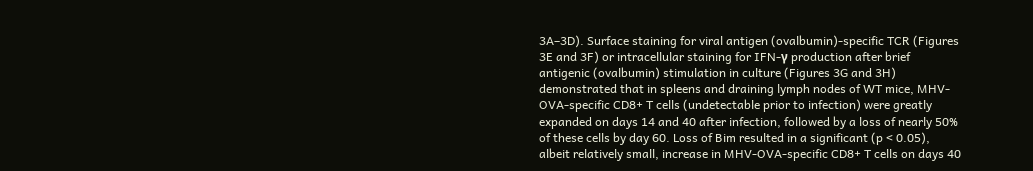3A–3D). Surface staining for viral antigen (ovalbumin)-specific TCR (Figures 3E and 3F) or intracellular staining for IFN-γ production after brief antigenic (ovalbumin) stimulation in culture (Figures 3G and 3H) demonstrated that in spleens and draining lymph nodes of WT mice, MHV-OVA-specific CD8+ T cells (undetectable prior to infection) were greatly expanded on days 14 and 40 after infection, followed by a loss of nearly 50% of these cells by day 60. Loss of Bim resulted in a significant (p < 0.05), albeit relatively small, increase in MHV-OVA-specific CD8+ T cells on days 40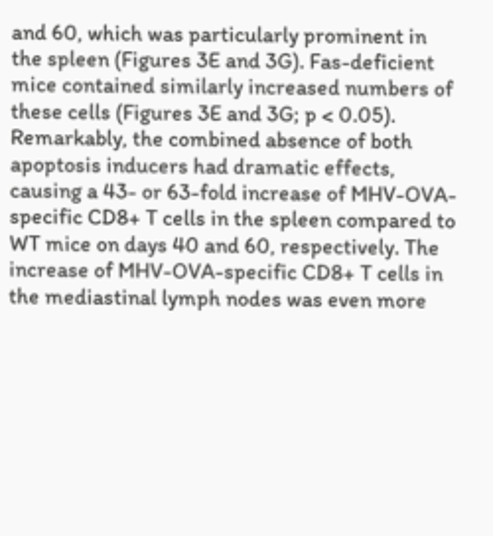and 60, which was particularly prominent in the spleen (Figures 3E and 3G). Fas-deficient mice contained similarly increased numbers of these cells (Figures 3E and 3G; p < 0.05). Remarkably, the combined absence of both apoptosis inducers had dramatic effects, causing a 43- or 63-fold increase of MHV-OVA-specific CD8+ T cells in the spleen compared to WT mice on days 40 and 60, respectively. The increase of MHV-OVA-specific CD8+ T cells in the mediastinal lymph nodes was even more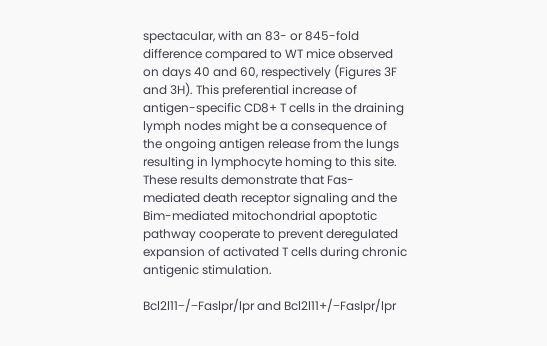spectacular, with an 83- or 845-fold difference compared to WT mice observed on days 40 and 60, respectively (Figures 3F and 3H). This preferential increase of antigen-specific CD8+ T cells in the draining lymph nodes might be a consequence of the ongoing antigen release from the lungs resulting in lymphocyte homing to this site. These results demonstrate that Fas-mediated death receptor signaling and the Bim-mediated mitochondrial apoptotic pathway cooperate to prevent deregulated expansion of activated T cells during chronic antigenic stimulation.

Bcl2l11−/−Faslpr/lpr and Bcl2l11+/−Faslpr/lpr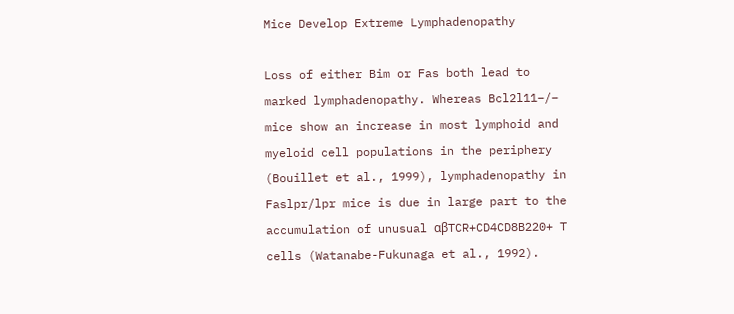Mice Develop Extreme Lymphadenopathy

Loss of either Bim or Fas both lead to marked lymphadenopathy. Whereas Bcl2l11−/− mice show an increase in most lymphoid and myeloid cell populations in the periphery (Bouillet et al., 1999), lymphadenopathy in Faslpr/lpr mice is due in large part to the accumulation of unusual αβTCR+CD4CD8B220+ T cells (Watanabe-Fukunaga et al., 1992).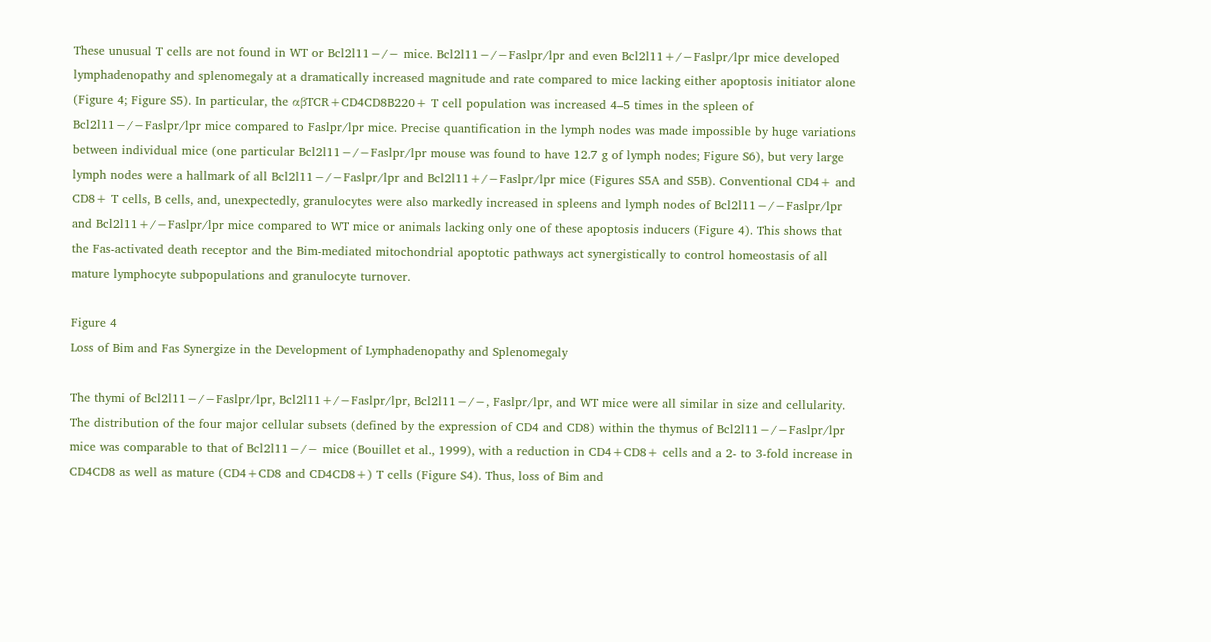These unusual T cells are not found in WT or Bcl2l11−/− mice. Bcl2l11−/−Faslpr/lpr and even Bcl2l11+/−Faslpr/lpr mice developed lymphadenopathy and splenomegaly at a dramatically increased magnitude and rate compared to mice lacking either apoptosis initiator alone (Figure 4; Figure S5). In particular, the αβTCR+CD4CD8B220+ T cell population was increased 4–5 times in the spleen of Bcl2l11−/−Faslpr/lpr mice compared to Faslpr/lpr mice. Precise quantification in the lymph nodes was made impossible by huge variations between individual mice (one particular Bcl2l11−/−Faslpr/lpr mouse was found to have 12.7 g of lymph nodes; Figure S6), but very large lymph nodes were a hallmark of all Bcl2l11−/−Faslpr/lpr and Bcl2l11+/−Faslpr/lpr mice (Figures S5A and S5B). Conventional CD4+ and CD8+ T cells, B cells, and, unexpectedly, granulocytes were also markedly increased in spleens and lymph nodes of Bcl2l11−/−Faslpr/lpr and Bcl2l11+/−Faslpr/lpr mice compared to WT mice or animals lacking only one of these apoptosis inducers (Figure 4). This shows that the Fas-activated death receptor and the Bim-mediated mitochondrial apoptotic pathways act synergistically to control homeostasis of all mature lymphocyte subpopulations and granulocyte turnover.

Figure 4
Loss of Bim and Fas Synergize in the Development of Lymphadenopathy and Splenomegaly

The thymi of Bcl2l11−/−Faslpr/lpr, Bcl2l11+/−Faslpr/lpr, Bcl2l11−/−, Faslpr/lpr, and WT mice were all similar in size and cellularity. The distribution of the four major cellular subsets (defined by the expression of CD4 and CD8) within the thymus of Bcl2l11−/−Faslpr/lpr mice was comparable to that of Bcl2l11−/− mice (Bouillet et al., 1999), with a reduction in CD4+CD8+ cells and a 2- to 3-fold increase in CD4CD8 as well as mature (CD4+CD8 and CD4CD8+) T cells (Figure S4). Thus, loss of Bim and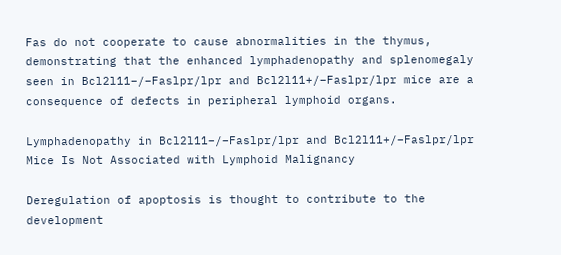Fas do not cooperate to cause abnormalities in the thymus, demonstrating that the enhanced lymphadenopathy and splenomegaly seen in Bcl2l11−/−Faslpr/lpr and Bcl2l11+/−Faslpr/lpr mice are a consequence of defects in peripheral lymphoid organs.

Lymphadenopathy in Bcl2l11−/−Faslpr/lpr and Bcl2l11+/−Faslpr/lpr Mice Is Not Associated with Lymphoid Malignancy

Deregulation of apoptosis is thought to contribute to the development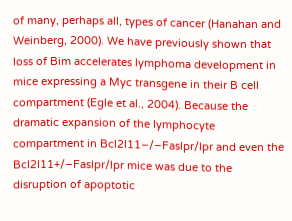of many, perhaps all, types of cancer (Hanahan and Weinberg, 2000). We have previously shown that loss of Bim accelerates lymphoma development in mice expressing a Myc transgene in their B cell compartment (Egle et al., 2004). Because the dramatic expansion of the lymphocyte compartment in Bcl2l11−/−Faslpr/lpr and even the Bcl2l11+/−Faslpr/lpr mice was due to the disruption of apoptotic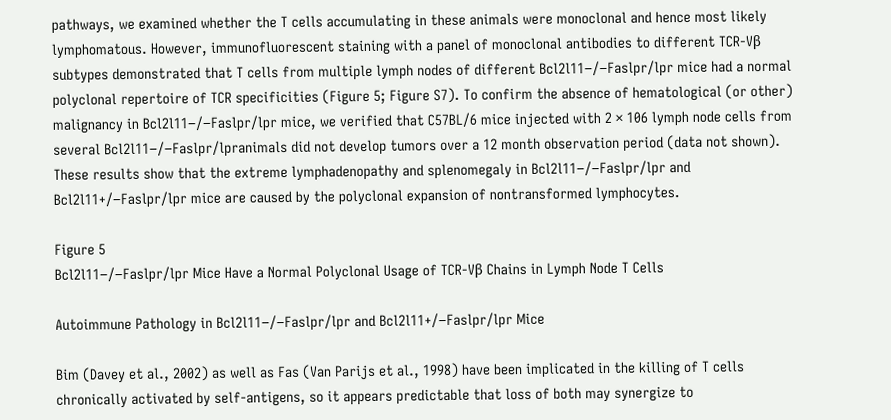pathways, we examined whether the T cells accumulating in these animals were monoclonal and hence most likely lymphomatous. However, immunofluorescent staining with a panel of monoclonal antibodies to different TCR-Vβ subtypes demonstrated that T cells from multiple lymph nodes of different Bcl2l11−/−Faslpr/lpr mice had a normal polyclonal repertoire of TCR specificities (Figure 5; Figure S7). To confirm the absence of hematological (or other) malignancy in Bcl2l11−/−Faslpr/lpr mice, we verified that C57BL/6 mice injected with 2 × 106 lymph node cells from several Bcl2l11−/−Faslpr/lpranimals did not develop tumors over a 12 month observation period (data not shown). These results show that the extreme lymphadenopathy and splenomegaly in Bcl2l11−/−Faslpr/lpr and Bcl2l11+/−Faslpr/lpr mice are caused by the polyclonal expansion of nontransformed lymphocytes.

Figure 5
Bcl2l11−/−Faslpr/lpr Mice Have a Normal Polyclonal Usage of TCR-Vβ Chains in Lymph Node T Cells

Autoimmune Pathology in Bcl2l11−/−Faslpr/lpr and Bcl2l11+/−Faslpr/lpr Mice

Bim (Davey et al., 2002) as well as Fas (Van Parijs et al., 1998) have been implicated in the killing of T cells chronically activated by self-antigens, so it appears predictable that loss of both may synergize to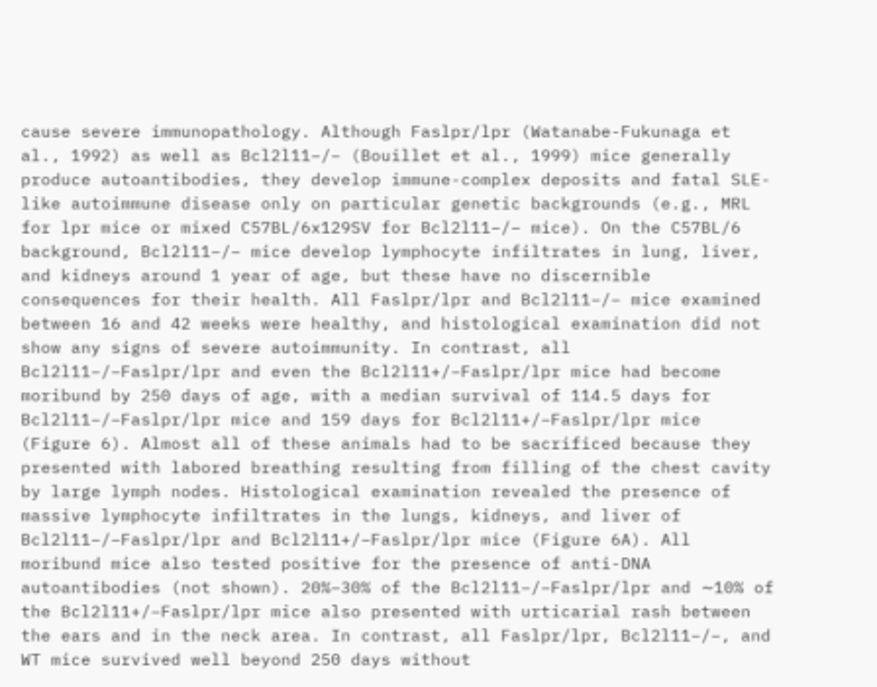cause severe immunopathology. Although Faslpr/lpr (Watanabe-Fukunaga et al., 1992) as well as Bcl2l11−/− (Bouillet et al., 1999) mice generally produce autoantibodies, they develop immune-complex deposits and fatal SLE-like autoimmune disease only on particular genetic backgrounds (e.g., MRL for lpr mice or mixed C57BL/6x129SV for Bcl2l11−/− mice). On the C57BL/6 background, Bcl2l11−/− mice develop lymphocyte infiltrates in lung, liver, and kidneys around 1 year of age, but these have no discernible consequences for their health. All Faslpr/lpr and Bcl2l11−/− mice examined between 16 and 42 weeks were healthy, and histological examination did not show any signs of severe autoimmunity. In contrast, all Bcl2l11−/−Faslpr/lpr and even the Bcl2l11+/−Faslpr/lpr mice had become moribund by 250 days of age, with a median survival of 114.5 days for Bcl2l11−/−Faslpr/lpr mice and 159 days for Bcl2l11+/−Faslpr/lpr mice (Figure 6). Almost all of these animals had to be sacrificed because they presented with labored breathing resulting from filling of the chest cavity by large lymph nodes. Histological examination revealed the presence of massive lymphocyte infiltrates in the lungs, kidneys, and liver of Bcl2l11−/−Faslpr/lpr and Bcl2l11+/−Faslpr/lpr mice (Figure 6A). All moribund mice also tested positive for the presence of anti-DNA autoantibodies (not shown). 20%–30% of the Bcl2l11−/−Faslpr/lpr and ∼10% of the Bcl2l11+/−Faslpr/lpr mice also presented with urticarial rash between the ears and in the neck area. In contrast, all Faslpr/lpr, Bcl2l11−/−, and WT mice survived well beyond 250 days without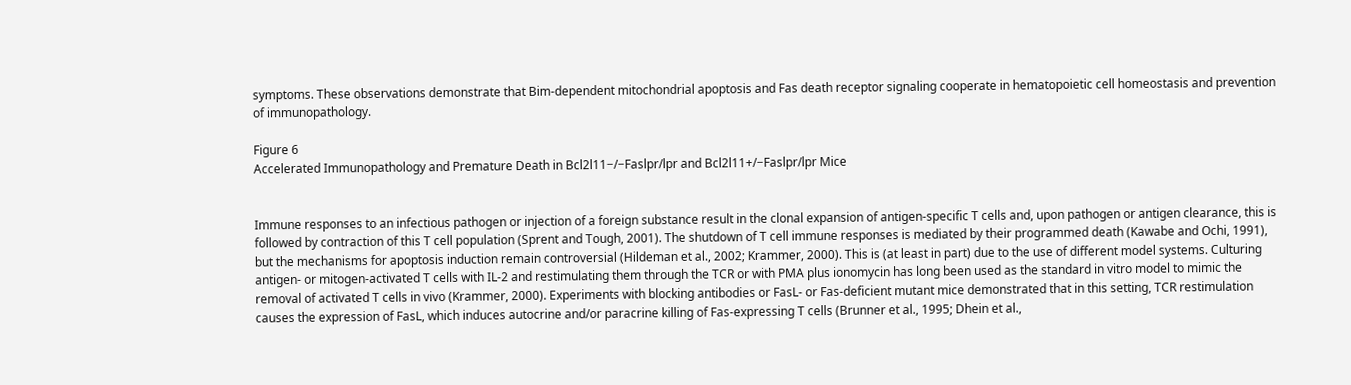symptoms. These observations demonstrate that Bim-dependent mitochondrial apoptosis and Fas death receptor signaling cooperate in hematopoietic cell homeostasis and prevention of immunopathology.

Figure 6
Accelerated Immunopathology and Premature Death in Bcl2l11−/−Faslpr/lpr and Bcl2l11+/−Faslpr/lpr Mice


Immune responses to an infectious pathogen or injection of a foreign substance result in the clonal expansion of antigen-specific T cells and, upon pathogen or antigen clearance, this is followed by contraction of this T cell population (Sprent and Tough, 2001). The shutdown of T cell immune responses is mediated by their programmed death (Kawabe and Ochi, 1991), but the mechanisms for apoptosis induction remain controversial (Hildeman et al., 2002; Krammer, 2000). This is (at least in part) due to the use of different model systems. Culturing antigen- or mitogen-activated T cells with IL-2 and restimulating them through the TCR or with PMA plus ionomycin has long been used as the standard in vitro model to mimic the removal of activated T cells in vivo (Krammer, 2000). Experiments with blocking antibodies or FasL- or Fas-deficient mutant mice demonstrated that in this setting, TCR restimulation causes the expression of FasL, which induces autocrine and/or paracrine killing of Fas-expressing T cells (Brunner et al., 1995; Dhein et al.,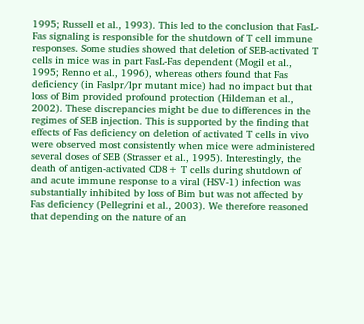1995; Russell et al., 1993). This led to the conclusion that FasL-Fas signaling is responsible for the shutdown of T cell immune responses. Some studies showed that deletion of SEB-activated T cells in mice was in part FasL-Fas dependent (Mogil et al., 1995; Renno et al., 1996), whereas others found that Fas deficiency (in Faslpr/lpr mutant mice) had no impact but that loss of Bim provided profound protection (Hildeman et al., 2002). These discrepancies might be due to differences in the regimes of SEB injection. This is supported by the finding that effects of Fas deficiency on deletion of activated T cells in vivo were observed most consistently when mice were administered several doses of SEB (Strasser et al., 1995). Interestingly, the death of antigen-activated CD8+ T cells during shutdown of and acute immune response to a viral (HSV-1) infection was substantially inhibited by loss of Bim but was not affected by Fas deficiency (Pellegrini et al., 2003). We therefore reasoned that depending on the nature of an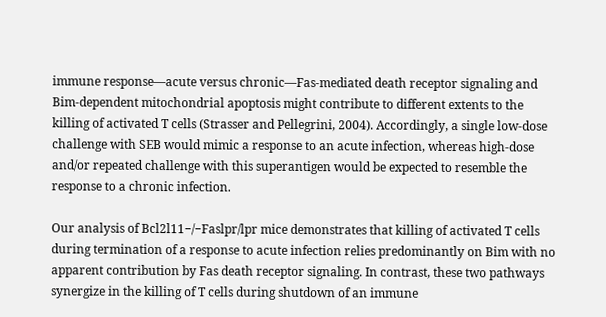immune response—acute versus chronic—Fas-mediated death receptor signaling and Bim-dependent mitochondrial apoptosis might contribute to different extents to the killing of activated T cells (Strasser and Pellegrini, 2004). Accordingly, a single low-dose challenge with SEB would mimic a response to an acute infection, whereas high-dose and/or repeated challenge with this superantigen would be expected to resemble the response to a chronic infection.

Our analysis of Bcl2l11−/−Faslpr/lpr mice demonstrates that killing of activated T cells during termination of a response to acute infection relies predominantly on Bim with no apparent contribution by Fas death receptor signaling. In contrast, these two pathways synergize in the killing of T cells during shutdown of an immune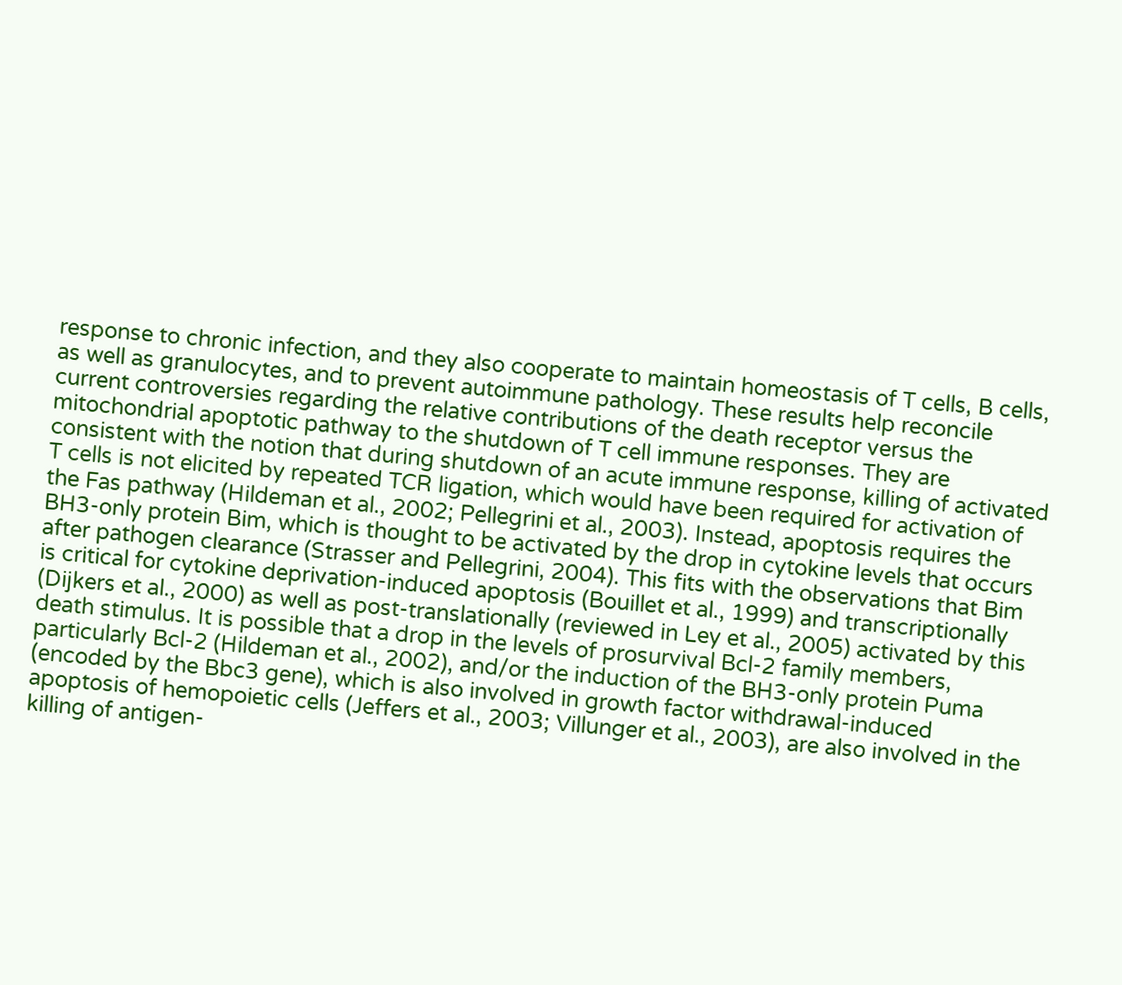response to chronic infection, and they also cooperate to maintain homeostasis of T cells, B cells, as well as granulocytes, and to prevent autoimmune pathology. These results help reconcile current controversies regarding the relative contributions of the death receptor versus the mitochondrial apoptotic pathway to the shutdown of T cell immune responses. They are consistent with the notion that during shutdown of an acute immune response, killing of activated T cells is not elicited by repeated TCR ligation, which would have been required for activation of the Fas pathway (Hildeman et al., 2002; Pellegrini et al., 2003). Instead, apoptosis requires the BH3-only protein Bim, which is thought to be activated by the drop in cytokine levels that occurs after pathogen clearance (Strasser and Pellegrini, 2004). This fits with the observations that Bim is critical for cytokine deprivation-induced apoptosis (Bouillet et al., 1999) and transcriptionally (Dijkers et al., 2000) as well as post-translationally (reviewed in Ley et al., 2005) activated by this death stimulus. It is possible that a drop in the levels of prosurvival Bcl-2 family members, particularly Bcl-2 (Hildeman et al., 2002), and/or the induction of the BH3-only protein Puma (encoded by the Bbc3 gene), which is also involved in growth factor withdrawal-induced apoptosis of hemopoietic cells (Jeffers et al., 2003; Villunger et al., 2003), are also involved in the killing of antigen-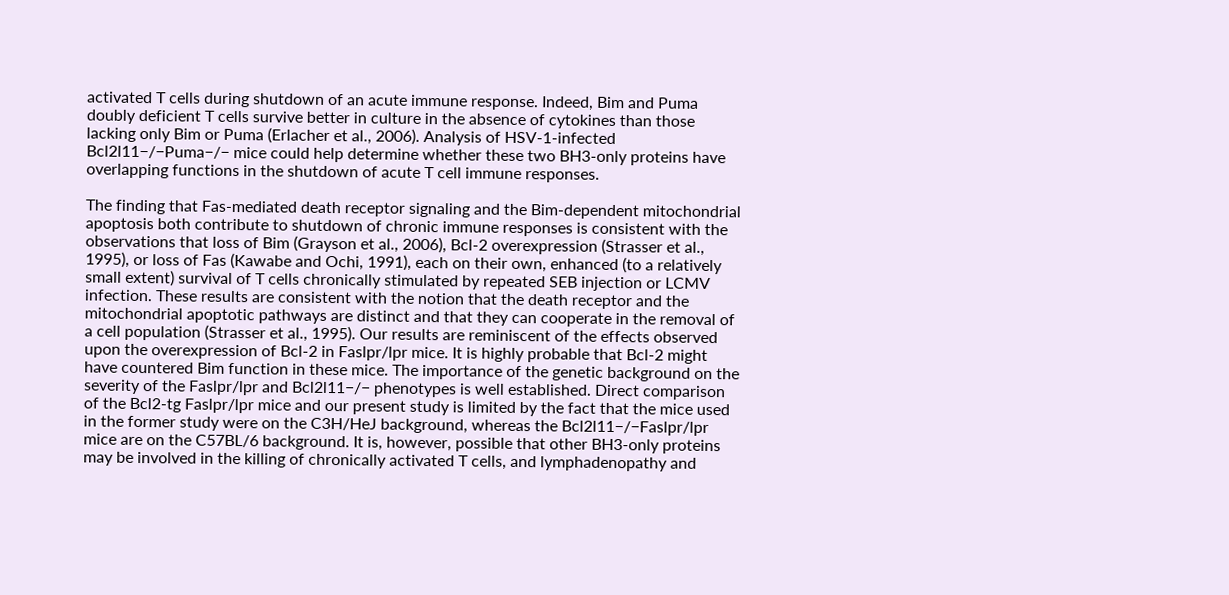activated T cells during shutdown of an acute immune response. Indeed, Bim and Puma doubly deficient T cells survive better in culture in the absence of cytokines than those lacking only Bim or Puma (Erlacher et al., 2006). Analysis of HSV-1-infected Bcl2l11−/−Puma−/− mice could help determine whether these two BH3-only proteins have overlapping functions in the shutdown of acute T cell immune responses.

The finding that Fas-mediated death receptor signaling and the Bim-dependent mitochondrial apoptosis both contribute to shutdown of chronic immune responses is consistent with the observations that loss of Bim (Grayson et al., 2006), Bcl-2 overexpression (Strasser et al., 1995), or loss of Fas (Kawabe and Ochi, 1991), each on their own, enhanced (to a relatively small extent) survival of T cells chronically stimulated by repeated SEB injection or LCMV infection. These results are consistent with the notion that the death receptor and the mitochondrial apoptotic pathways are distinct and that they can cooperate in the removal of a cell population (Strasser et al., 1995). Our results are reminiscent of the effects observed upon the overexpression of Bcl-2 in Faslpr/lpr mice. It is highly probable that Bcl-2 might have countered Bim function in these mice. The importance of the genetic background on the severity of the Faslpr/lpr and Bcl2l11−/− phenotypes is well established. Direct comparison of the Bcl2-tg Faslpr/lpr mice and our present study is limited by the fact that the mice used in the former study were on the C3H/HeJ background, whereas the Bcl2l11−/−Faslpr/lpr mice are on the C57BL/6 background. It is, however, possible that other BH3-only proteins may be involved in the killing of chronically activated T cells, and lymphadenopathy and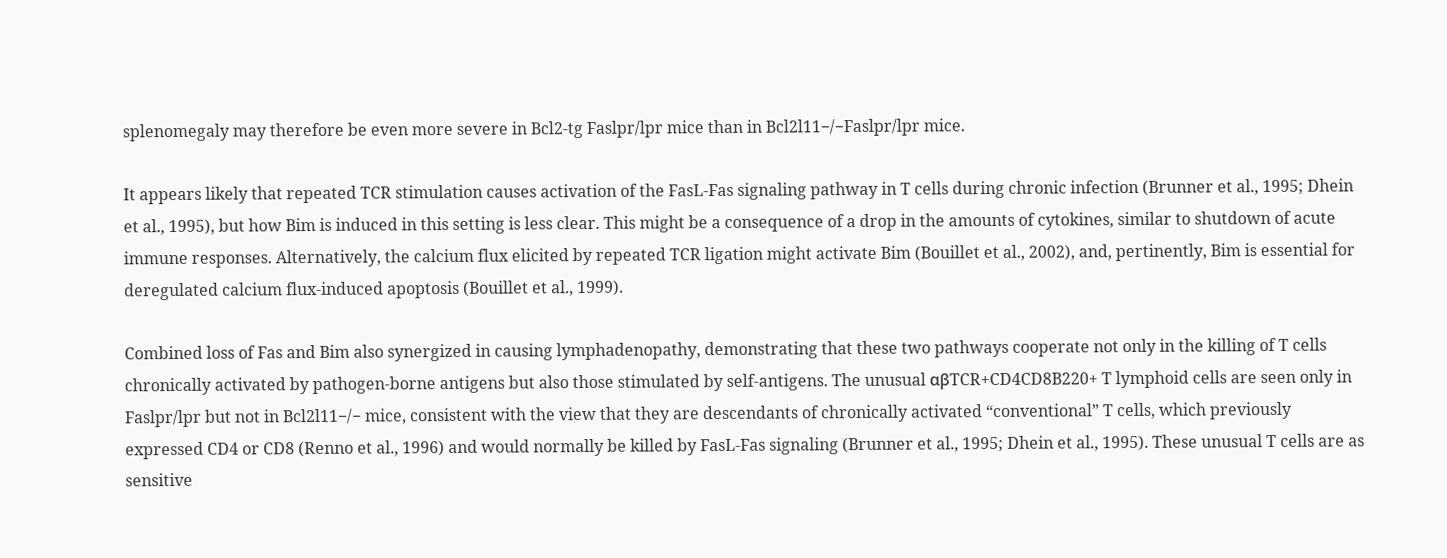splenomegaly may therefore be even more severe in Bcl2-tg Faslpr/lpr mice than in Bcl2l11−/−Faslpr/lpr mice.

It appears likely that repeated TCR stimulation causes activation of the FasL-Fas signaling pathway in T cells during chronic infection (Brunner et al., 1995; Dhein et al., 1995), but how Bim is induced in this setting is less clear. This might be a consequence of a drop in the amounts of cytokines, similar to shutdown of acute immune responses. Alternatively, the calcium flux elicited by repeated TCR ligation might activate Bim (Bouillet et al., 2002), and, pertinently, Bim is essential for deregulated calcium flux-induced apoptosis (Bouillet et al., 1999).

Combined loss of Fas and Bim also synergized in causing lymphadenopathy, demonstrating that these two pathways cooperate not only in the killing of T cells chronically activated by pathogen-borne antigens but also those stimulated by self-antigens. The unusual αβTCR+CD4CD8B220+ T lymphoid cells are seen only in Faslpr/lpr but not in Bcl2l11−/− mice, consistent with the view that they are descendants of chronically activated “conventional” T cells, which previously expressed CD4 or CD8 (Renno et al., 1996) and would normally be killed by FasL-Fas signaling (Brunner et al., 1995; Dhein et al., 1995). These unusual T cells are as sensitive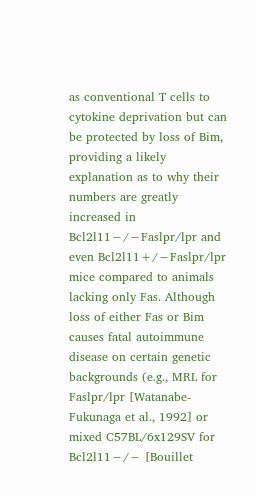as conventional T cells to cytokine deprivation but can be protected by loss of Bim, providing a likely explanation as to why their numbers are greatly increased in Bcl2l11−/−Faslpr/lpr and even Bcl2l11+/−Faslpr/lpr mice compared to animals lacking only Fas. Although loss of either Fas or Bim causes fatal autoimmune disease on certain genetic backgrounds (e.g., MRL for Faslpr/lpr [Watanabe-Fukunaga et al., 1992] or mixed C57BL/6x129SV for Bcl2l11−/− [Bouillet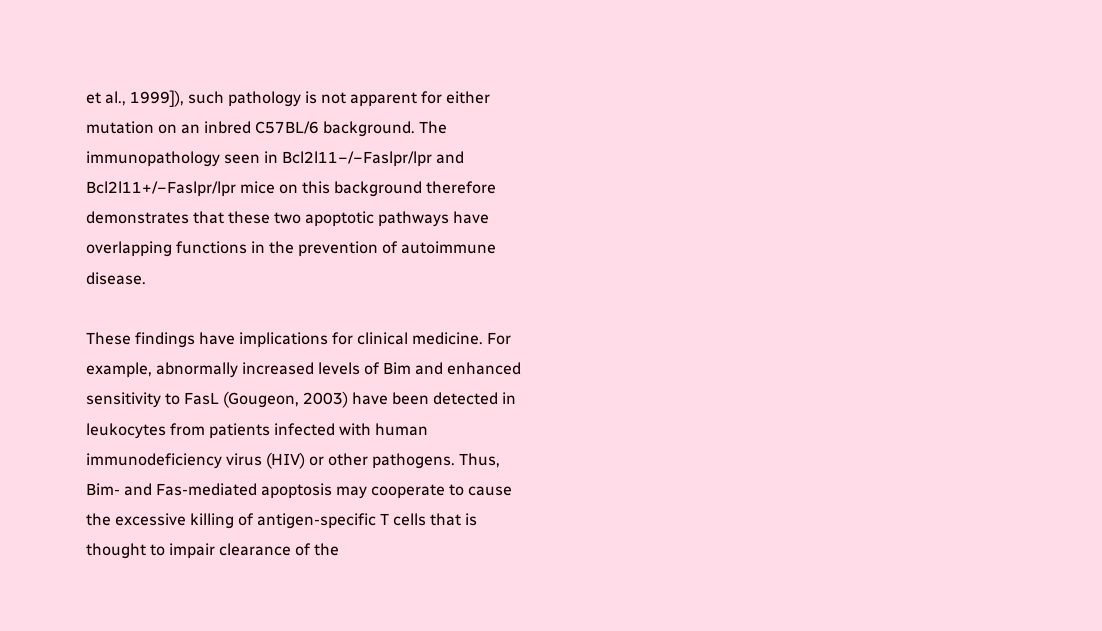et al., 1999]), such pathology is not apparent for either mutation on an inbred C57BL/6 background. The immunopathology seen in Bcl2l11−/−Faslpr/lpr and Bcl2l11+/−Faslpr/lpr mice on this background therefore demonstrates that these two apoptotic pathways have overlapping functions in the prevention of autoimmune disease.

These findings have implications for clinical medicine. For example, abnormally increased levels of Bim and enhanced sensitivity to FasL (Gougeon, 2003) have been detected in leukocytes from patients infected with human immunodeficiency virus (HIV) or other pathogens. Thus, Bim- and Fas-mediated apoptosis may cooperate to cause the excessive killing of antigen-specific T cells that is thought to impair clearance of the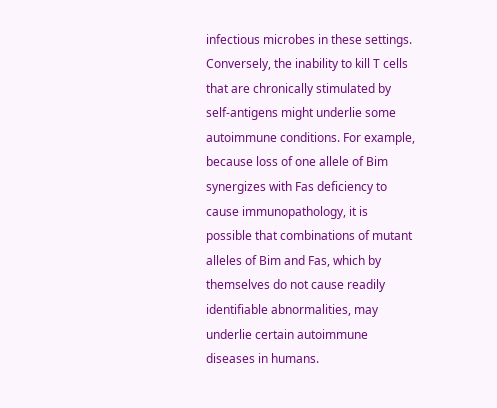infectious microbes in these settings. Conversely, the inability to kill T cells that are chronically stimulated by self-antigens might underlie some autoimmune conditions. For example, because loss of one allele of Bim synergizes with Fas deficiency to cause immunopathology, it is possible that combinations of mutant alleles of Bim and Fas, which by themselves do not cause readily identifiable abnormalities, may underlie certain autoimmune diseases in humans.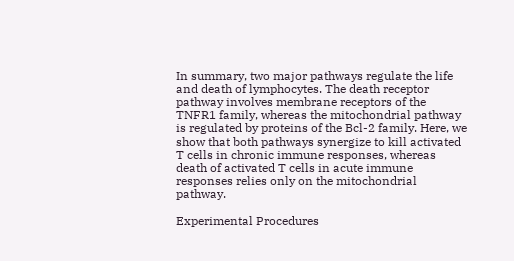In summary, two major pathways regulate the life and death of lymphocytes. The death receptor pathway involves membrane receptors of the TNFR1 family, whereas the mitochondrial pathway is regulated by proteins of the Bcl-2 family. Here, we show that both pathways synergize to kill activated T cells in chronic immune responses, whereas death of activated T cells in acute immune responses relies only on the mitochondrial pathway.

Experimental Procedures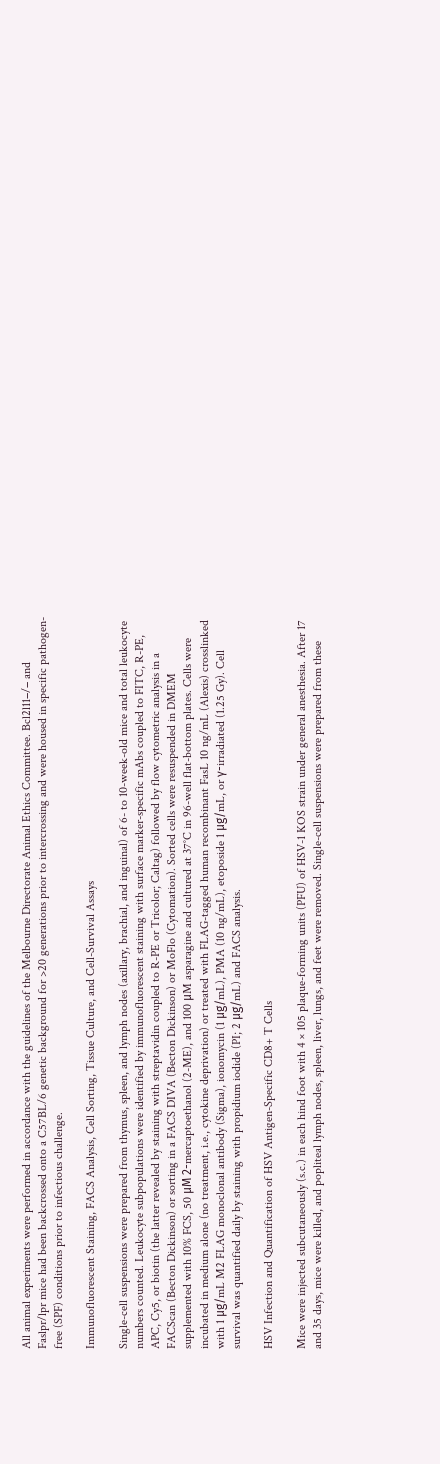All animal experiments were performed in accordance with the guidelines of the Melbourne Directorate Animal Ethics Committee. Bcl2l11−/− and Faslpr/lpr mice had been backcrossed onto a C57BL/6 genetic background for >20 generations prior to intercrossing and were housed in specific pathogen-free (SPF) conditions prior to infectious challenge.

Immunofluorescent Staining, FACS Analysis, Cell Sorting, Tissue Culture, and Cell-Survival Assays

Single-cell suspensions were prepared from thymus, spleen, and lymph nodes (axillary, brachial, and inguinal) of 6- to 10-week-old mice and total leukocyte numbers counted. Leukocyte subpopulations were identified by immunofluorescent staining with surface marker-specific mAbs coupled to FITC, R-PE, APC, Cy5, or biotin (the latter revealed by staining with streptavidin coupled to R-PE or Tricolor; Caltag) followed by flow cytometric analysis in a FACScan (Becton Dickinson) or sorting in a FACS DIVA (Becton Dickinson) or MoFlo (Cytomation). Sorted cells were resuspended in DMEM supplemented with 10% FCS, 50 μM 2-mercaptoethanol (2-ME), and 100 μM asparagine and cultured at 37°C in 96-well flat-bottom plates. Cells were incubated in medium alone (no treatment, i.e., cytokine deprivation) or treated with FLAG-tagged human recombinant FasL 10 ng/mL (Alexis) crosslinked with 1 μg/mL M2 FLAG monoclonal antibody (Sigma), ionomycin (1 μg/mL), PMA (10 ng/mL), etoposide 1 μg/mL, or γ-irradiated (1.25 Gy). Cell survival was quantified daily by staining with propidium iodide (PI; 2 μg/mL) and FACS analysis.

HSV Infection and Quantification of HSV Antigen-Specific CD8+ T Cells

Mice were injected subcutaneously (s.c.) in each hind foot with 4 × 105 plaque-forming units (PFU) of HSV-1 KOS strain under general anesthesia. After 17 and 35 days, mice were killed, and popliteal lymph nodes, spleen, liver, lungs, and feet were removed. Single-cell suspensions were prepared from these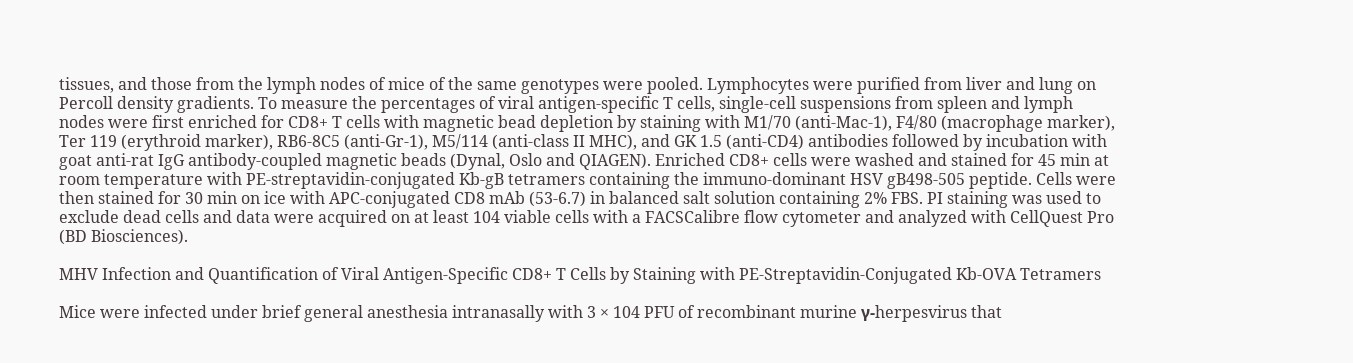tissues, and those from the lymph nodes of mice of the same genotypes were pooled. Lymphocytes were purified from liver and lung on Percoll density gradients. To measure the percentages of viral antigen-specific T cells, single-cell suspensions from spleen and lymph nodes were first enriched for CD8+ T cells with magnetic bead depletion by staining with M1/70 (anti-Mac-1), F4/80 (macrophage marker), Ter 119 (erythroid marker), RB6-8C5 (anti-Gr-1), M5/114 (anti-class II MHC), and GK 1.5 (anti-CD4) antibodies followed by incubation with goat anti-rat IgG antibody-coupled magnetic beads (Dynal, Oslo and QIAGEN). Enriched CD8+ cells were washed and stained for 45 min at room temperature with PE-streptavidin-conjugated Kb-gB tetramers containing the immuno-dominant HSV gB498-505 peptide. Cells were then stained for 30 min on ice with APC-conjugated CD8 mAb (53-6.7) in balanced salt solution containing 2% FBS. PI staining was used to exclude dead cells and data were acquired on at least 104 viable cells with a FACSCalibre flow cytometer and analyzed with CellQuest Pro (BD Biosciences).

MHV Infection and Quantification of Viral Antigen-Specific CD8+ T Cells by Staining with PE-Streptavidin-Conjugated Kb-OVA Tetramers

Mice were infected under brief general anesthesia intranasally with 3 × 104 PFU of recombinant murine γ-herpesvirus that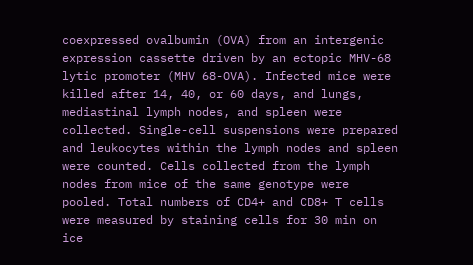coexpressed ovalbumin (OVA) from an intergenic expression cassette driven by an ectopic MHV-68 lytic promoter (MHV 68-OVA). Infected mice were killed after 14, 40, or 60 days, and lungs, mediastinal lymph nodes, and spleen were collected. Single-cell suspensions were prepared and leukocytes within the lymph nodes and spleen were counted. Cells collected from the lymph nodes from mice of the same genotype were pooled. Total numbers of CD4+ and CD8+ T cells were measured by staining cells for 30 min on ice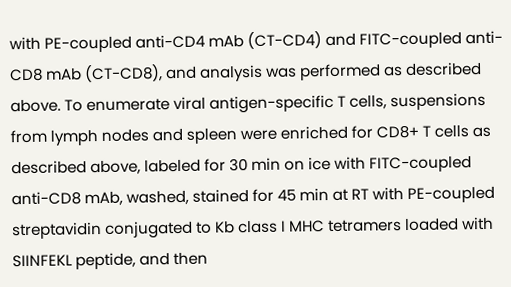with PE-coupled anti-CD4 mAb (CT-CD4) and FITC-coupled anti-CD8 mAb (CT-CD8), and analysis was performed as described above. To enumerate viral antigen-specific T cells, suspensions from lymph nodes and spleen were enriched for CD8+ T cells as described above, labeled for 30 min on ice with FITC-coupled anti-CD8 mAb, washed, stained for 45 min at RT with PE-coupled streptavidin conjugated to Kb class I MHC tetramers loaded with SIINFEKL peptide, and then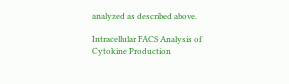analyzed as described above.

Intracellular FACS Analysis of Cytokine Production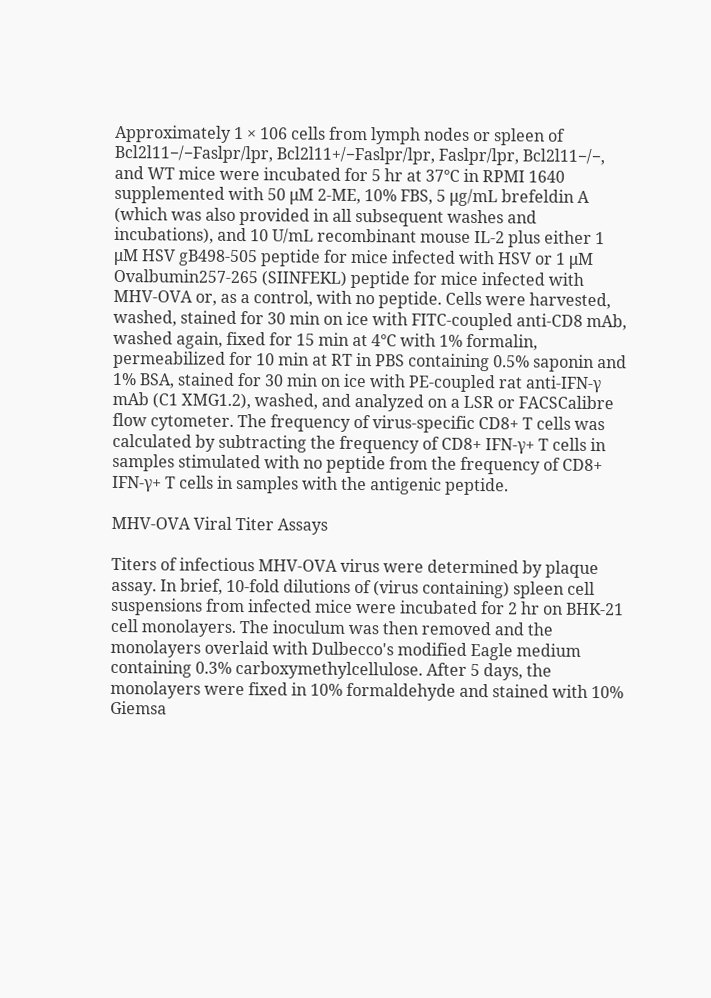Approximately 1 × 106 cells from lymph nodes or spleen of Bcl2l11−/−Faslpr/lpr, Bcl2l11+/−Faslpr/lpr, Faslpr/lpr, Bcl2l11−/−, and WT mice were incubated for 5 hr at 37°C in RPMI 1640 supplemented with 50 μM 2-ME, 10% FBS, 5 μg/mL brefeldin A (which was also provided in all subsequent washes and incubations), and 10 U/mL recombinant mouse IL-2 plus either 1 μM HSV gB498-505 peptide for mice infected with HSV or 1 μM Ovalbumin257-265 (SIINFEKL) peptide for mice infected with MHV-OVA or, as a control, with no peptide. Cells were harvested, washed, stained for 30 min on ice with FITC-coupled anti-CD8 mAb, washed again, fixed for 15 min at 4°C with 1% formalin, permeabilized for 10 min at RT in PBS containing 0.5% saponin and 1% BSA, stained for 30 min on ice with PE-coupled rat anti-IFN-γ mAb (C1 XMG1.2), washed, and analyzed on a LSR or FACSCalibre flow cytometer. The frequency of virus-specific CD8+ T cells was calculated by subtracting the frequency of CD8+ IFN-γ+ T cells in samples stimulated with no peptide from the frequency of CD8+ IFN-γ+ T cells in samples with the antigenic peptide.

MHV-OVA Viral Titer Assays

Titers of infectious MHV-OVA virus were determined by plaque assay. In brief, 10-fold dilutions of (virus containing) spleen cell suspensions from infected mice were incubated for 2 hr on BHK-21 cell monolayers. The inoculum was then removed and the monolayers overlaid with Dulbecco's modified Eagle medium containing 0.3% carboxymethylcellulose. After 5 days, the monolayers were fixed in 10% formaldehyde and stained with 10% Giemsa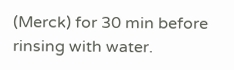(Merck) for 30 min before rinsing with water.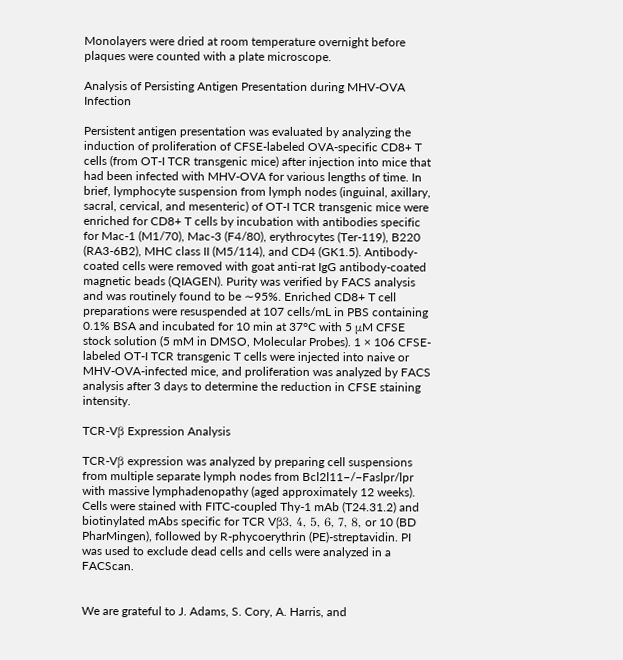Monolayers were dried at room temperature overnight before plaques were counted with a plate microscope.

Analysis of Persisting Antigen Presentation during MHV-OVA Infection

Persistent antigen presentation was evaluated by analyzing the induction of proliferation of CFSE-labeled OVA-specific CD8+ T cells (from OT-I TCR transgenic mice) after injection into mice that had been infected with MHV-OVA for various lengths of time. In brief, lymphocyte suspension from lymph nodes (inguinal, axillary, sacral, cervical, and mesenteric) of OT-I TCR transgenic mice were enriched for CD8+ T cells by incubation with antibodies specific for Mac-1 (M1/70), Mac-3 (F4/80), erythrocytes (Ter-119), B220 (RA3-6B2), MHC class II (M5/114), and CD4 (GK1.5). Antibody-coated cells were removed with goat anti-rat IgG antibody-coated magnetic beads (QIAGEN). Purity was verified by FACS analysis and was routinely found to be ∼95%. Enriched CD8+ T cell preparations were resuspended at 107 cells/mL in PBS containing 0.1% BSA and incubated for 10 min at 37°C with 5 μM CFSE stock solution (5 mM in DMSO, Molecular Probes). 1 × 106 CFSE-labeled OT-I TCR transgenic T cells were injected into naive or MHV-OVA-infected mice, and proliferation was analyzed by FACS analysis after 3 days to determine the reduction in CFSE staining intensity.

TCR-Vβ Expression Analysis

TCR-Vβ expression was analyzed by preparing cell suspensions from multiple separate lymph nodes from Bcl2l11−/−Faslpr/lpr with massive lymphadenopathy (aged approximately 12 weeks). Cells were stained with FITC-coupled Thy-1 mAb (T24.31.2) and biotinylated mAbs specific for TCR Vβ3, 4, 5, 6, 7, 8, or 10 (BD PharMingen), followed by R-phycoerythrin (PE)-streptavidin. PI was used to exclude dead cells and cells were analyzed in a FACScan.


We are grateful to J. Adams, S. Cory, A. Harris, and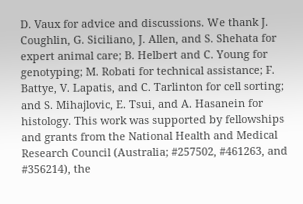D. Vaux for advice and discussions. We thank J. Coughlin, G. Siciliano, J. Allen, and S. Shehata for expert animal care; B. Helbert and C. Young for genotyping; M. Robati for technical assistance; F. Battye, V. Lapatis, and C. Tarlinton for cell sorting; and S. Mihajlovic, E. Tsui, and A. Hasanein for histology. This work was supported by fellowships and grants from the National Health and Medical Research Council (Australia; #257502, #461263, and #356214), the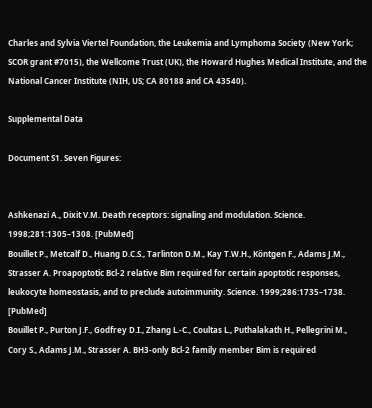Charles and Sylvia Viertel Foundation, the Leukemia and Lymphoma Society (New York; SCOR grant #7015), the Wellcome Trust (UK), the Howard Hughes Medical Institute, and the National Cancer Institute (NIH, US; CA 80188 and CA 43540).

Supplemental Data

Document S1. Seven Figures:


Ashkenazi A., Dixit V.M. Death receptors: signaling and modulation. Science. 1998;281:1305–1308. [PubMed]
Bouillet P., Metcalf D., Huang D.C.S., Tarlinton D.M., Kay T.W.H., Köntgen F., Adams J.M., Strasser A. Proapoptotic Bcl-2 relative Bim required for certain apoptotic responses, leukocyte homeostasis, and to preclude autoimmunity. Science. 1999;286:1735–1738. [PubMed]
Bouillet P., Purton J.F., Godfrey D.I., Zhang L.-C., Coultas L., Puthalakath H., Pellegrini M., Cory S., Adams J.M., Strasser A. BH3-only Bcl-2 family member Bim is required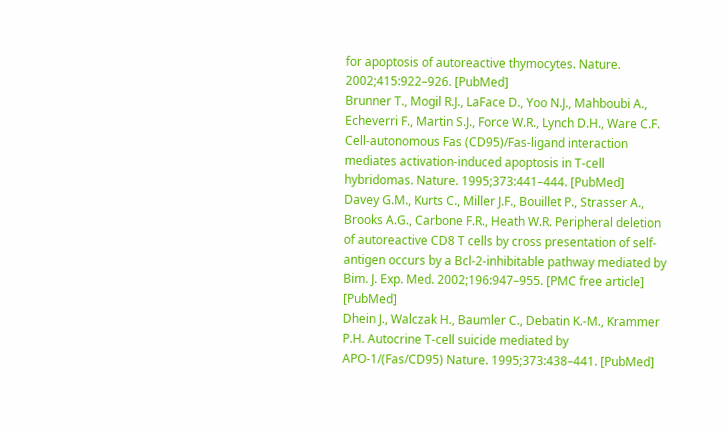for apoptosis of autoreactive thymocytes. Nature. 2002;415:922–926. [PubMed]
Brunner T., Mogil R.J., LaFace D., Yoo N.J., Mahboubi A., Echeverri F., Martin S.J., Force W.R., Lynch D.H., Ware C.F. Cell-autonomous Fas (CD95)/Fas-ligand interaction mediates activation-induced apoptosis in T-cell hybridomas. Nature. 1995;373:441–444. [PubMed]
Davey G.M., Kurts C., Miller J.F., Bouillet P., Strasser A., Brooks A.G., Carbone F.R., Heath W.R. Peripheral deletion of autoreactive CD8 T cells by cross presentation of self-antigen occurs by a Bcl-2-inhibitable pathway mediated by Bim. J. Exp. Med. 2002;196:947–955. [PMC free article] [PubMed]
Dhein J., Walczak H., Baumler C., Debatin K.-M., Krammer P.H. Autocrine T-cell suicide mediated by APO-1/(Fas/CD95) Nature. 1995;373:438–441. [PubMed]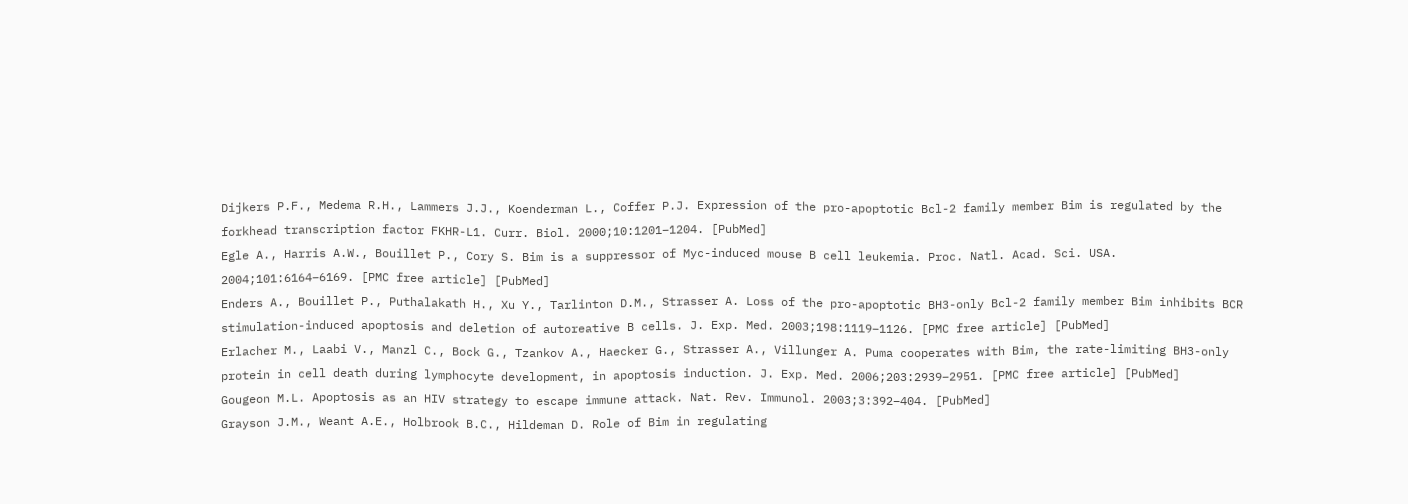Dijkers P.F., Medema R.H., Lammers J.J., Koenderman L., Coffer P.J. Expression of the pro-apoptotic Bcl-2 family member Bim is regulated by the forkhead transcription factor FKHR-L1. Curr. Biol. 2000;10:1201–1204. [PubMed]
Egle A., Harris A.W., Bouillet P., Cory S. Bim is a suppressor of Myc-induced mouse B cell leukemia. Proc. Natl. Acad. Sci. USA. 2004;101:6164–6169. [PMC free article] [PubMed]
Enders A., Bouillet P., Puthalakath H., Xu Y., Tarlinton D.M., Strasser A. Loss of the pro-apoptotic BH3-only Bcl-2 family member Bim inhibits BCR stimulation-induced apoptosis and deletion of autoreative B cells. J. Exp. Med. 2003;198:1119–1126. [PMC free article] [PubMed]
Erlacher M., Laabi V., Manzl C., Bock G., Tzankov A., Haecker G., Strasser A., Villunger A. Puma cooperates with Bim, the rate-limiting BH3-only protein in cell death during lymphocyte development, in apoptosis induction. J. Exp. Med. 2006;203:2939–2951. [PMC free article] [PubMed]
Gougeon M.L. Apoptosis as an HIV strategy to escape immune attack. Nat. Rev. Immunol. 2003;3:392–404. [PubMed]
Grayson J.M., Weant A.E., Holbrook B.C., Hildeman D. Role of Bim in regulating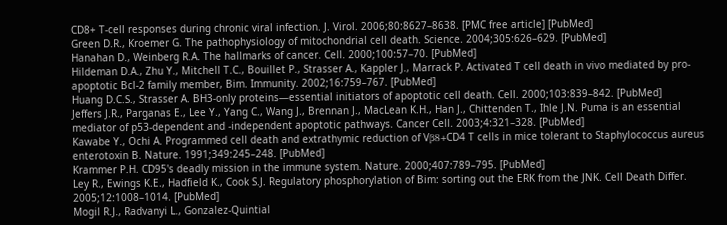CD8+ T-cell responses during chronic viral infection. J. Virol. 2006;80:8627–8638. [PMC free article] [PubMed]
Green D.R., Kroemer G. The pathophysiology of mitochondrial cell death. Science. 2004;305:626–629. [PubMed]
Hanahan D., Weinberg R.A. The hallmarks of cancer. Cell. 2000;100:57–70. [PubMed]
Hildeman D.A., Zhu Y., Mitchell T.C., Bouillet P., Strasser A., Kappler J., Marrack P. Activated T cell death in vivo mediated by pro-apoptotic Bcl-2 family member, Bim. Immunity. 2002;16:759–767. [PubMed]
Huang D.C.S., Strasser A. BH3-only proteins—essential initiators of apoptotic cell death. Cell. 2000;103:839–842. [PubMed]
Jeffers J.R., Parganas E., Lee Y., Yang C., Wang J., Brennan J., MacLean K.H., Han J., Chittenden T., Ihle J.N. Puma is an essential mediator of p53-dependent and -independent apoptotic pathways. Cancer Cell. 2003;4:321–328. [PubMed]
Kawabe Y., Ochi A. Programmed cell death and extrathymic reduction of Vβ8+CD4 T cells in mice tolerant to Staphylococcus aureus enterotoxin B. Nature. 1991;349:245–248. [PubMed]
Krammer P.H. CD95's deadly mission in the immune system. Nature. 2000;407:789–795. [PubMed]
Ley R., Ewings K.E., Hadfield K., Cook S.J. Regulatory phosphorylation of Bim: sorting out the ERK from the JNK. Cell Death Differ. 2005;12:1008–1014. [PubMed]
Mogil R.J., Radvanyi L., Gonzalez-Quintial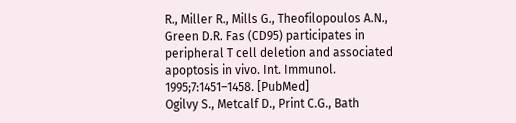R., Miller R., Mills G., Theofilopoulos A.N., Green D.R. Fas (CD95) participates in peripheral T cell deletion and associated apoptosis in vivo. Int. Immunol. 1995;7:1451–1458. [PubMed]
Ogilvy S., Metcalf D., Print C.G., Bath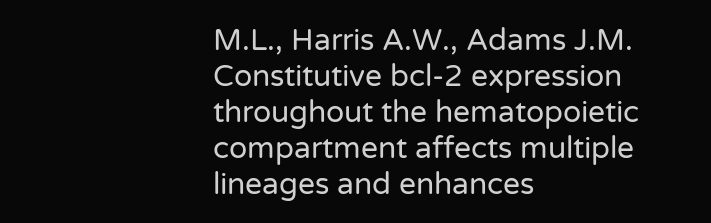M.L., Harris A.W., Adams J.M. Constitutive bcl-2 expression throughout the hematopoietic compartment affects multiple lineages and enhances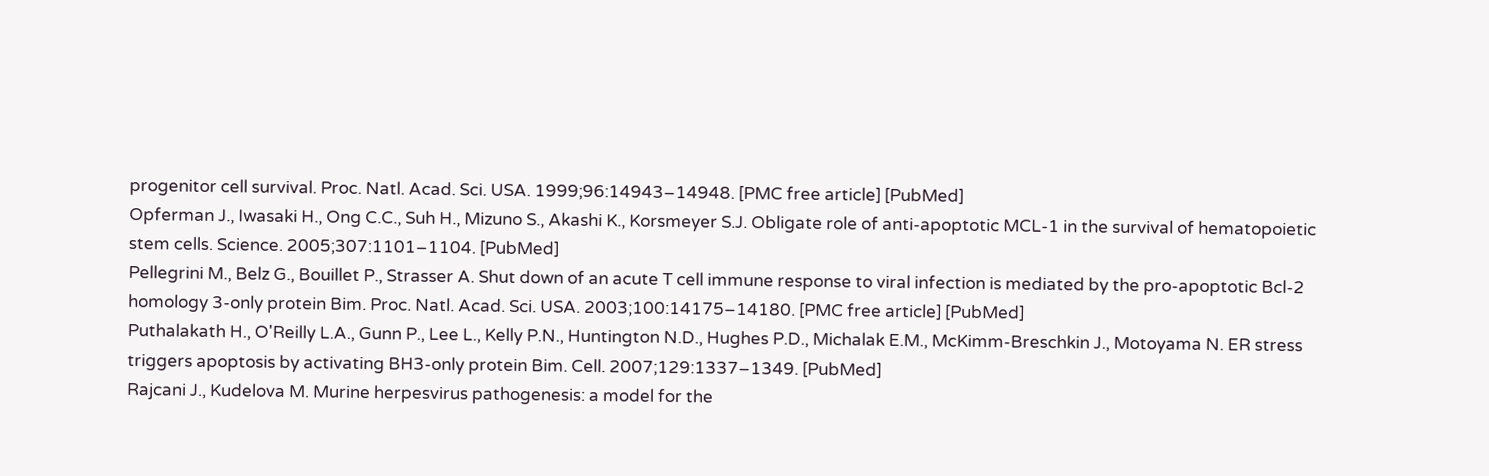progenitor cell survival. Proc. Natl. Acad. Sci. USA. 1999;96:14943–14948. [PMC free article] [PubMed]
Opferman J., Iwasaki H., Ong C.C., Suh H., Mizuno S., Akashi K., Korsmeyer S.J. Obligate role of anti-apoptotic MCL-1 in the survival of hematopoietic stem cells. Science. 2005;307:1101–1104. [PubMed]
Pellegrini M., Belz G., Bouillet P., Strasser A. Shut down of an acute T cell immune response to viral infection is mediated by the pro-apoptotic Bcl-2 homology 3-only protein Bim. Proc. Natl. Acad. Sci. USA. 2003;100:14175–14180. [PMC free article] [PubMed]
Puthalakath H., O'Reilly L.A., Gunn P., Lee L., Kelly P.N., Huntington N.D., Hughes P.D., Michalak E.M., McKimm-Breschkin J., Motoyama N. ER stress triggers apoptosis by activating BH3-only protein Bim. Cell. 2007;129:1337–1349. [PubMed]
Rajcani J., Kudelova M. Murine herpesvirus pathogenesis: a model for the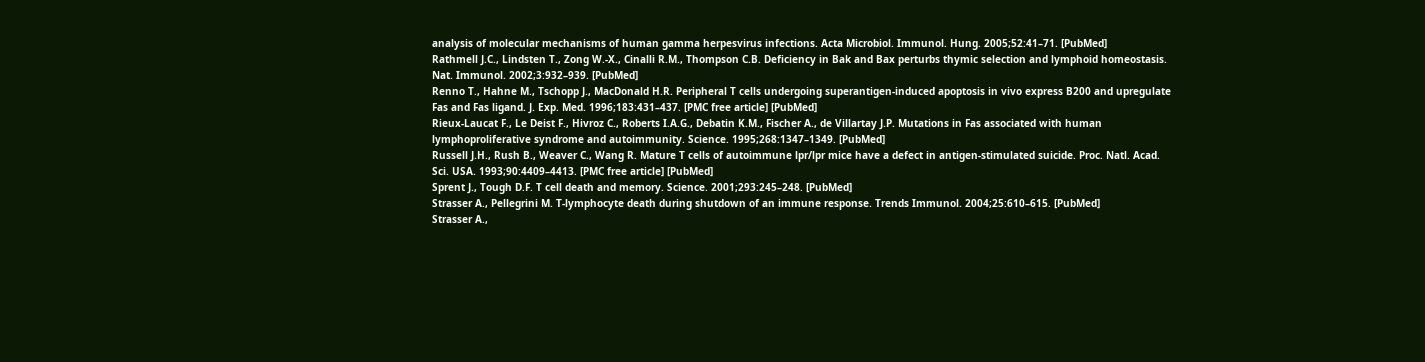analysis of molecular mechanisms of human gamma herpesvirus infections. Acta Microbiol. Immunol. Hung. 2005;52:41–71. [PubMed]
Rathmell J.C., Lindsten T., Zong W.-X., Cinalli R.M., Thompson C.B. Deficiency in Bak and Bax perturbs thymic selection and lymphoid homeostasis. Nat. Immunol. 2002;3:932–939. [PubMed]
Renno T., Hahne M., Tschopp J., MacDonald H.R. Peripheral T cells undergoing superantigen-induced apoptosis in vivo express B200 and upregulate Fas and Fas ligand. J. Exp. Med. 1996;183:431–437. [PMC free article] [PubMed]
Rieux-Laucat F., Le Deist F., Hivroz C., Roberts I.A.G., Debatin K.M., Fischer A., de Villartay J.P. Mutations in Fas associated with human lymphoproliferative syndrome and autoimmunity. Science. 1995;268:1347–1349. [PubMed]
Russell J.H., Rush B., Weaver C., Wang R. Mature T cells of autoimmune lpr/lpr mice have a defect in antigen-stimulated suicide. Proc. Natl. Acad. Sci. USA. 1993;90:4409–4413. [PMC free article] [PubMed]
Sprent J., Tough D.F. T cell death and memory. Science. 2001;293:245–248. [PubMed]
Strasser A., Pellegrini M. T-lymphocyte death during shutdown of an immune response. Trends Immunol. 2004;25:610–615. [PubMed]
Strasser A.,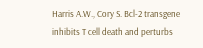Harris A.W., Cory S. Bcl-2 transgene inhibits T cell death and perturbs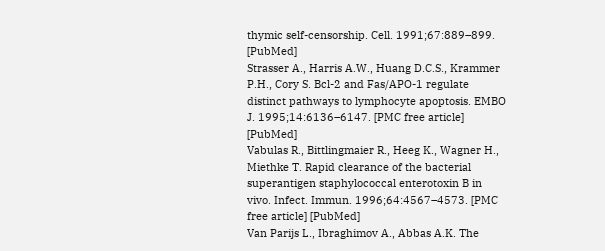thymic self-censorship. Cell. 1991;67:889–899. [PubMed]
Strasser A., Harris A.W., Huang D.C.S., Krammer P.H., Cory S. Bcl-2 and Fas/APO-1 regulate distinct pathways to lymphocyte apoptosis. EMBO J. 1995;14:6136–6147. [PMC free article] [PubMed]
Vabulas R., Bittlingmaier R., Heeg K., Wagner H., Miethke T. Rapid clearance of the bacterial superantigen staphylococcal enterotoxin B in vivo. Infect. Immun. 1996;64:4567–4573. [PMC free article] [PubMed]
Van Parijs L., Ibraghimov A., Abbas A.K. The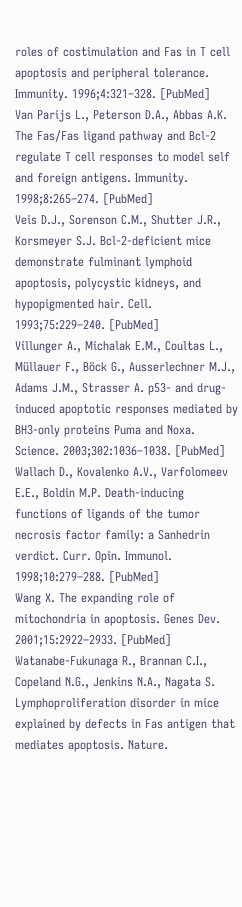roles of costimulation and Fas in T cell apoptosis and peripheral tolerance. Immunity. 1996;4:321–328. [PubMed]
Van Parijs L., Peterson D.A., Abbas A.K. The Fas/Fas ligand pathway and Bcl-2 regulate T cell responses to model self and foreign antigens. Immunity. 1998;8:265–274. [PubMed]
Veis D.J., Sorenson C.M., Shutter J.R., Korsmeyer S.J. Bcl-2-deficient mice demonstrate fulminant lymphoid apoptosis, polycystic kidneys, and hypopigmented hair. Cell. 1993;75:229–240. [PubMed]
Villunger A., Michalak E.M., Coultas L., Müllauer F., Böck G., Ausserlechner M.J., Adams J.M., Strasser A. p53- and drug-induced apoptotic responses mediated by BH3-only proteins Puma and Noxa. Science. 2003;302:1036–1038. [PubMed]
Wallach D., Kovalenko A.V., Varfolomeev E.E., Boldin M.P. Death-inducing functions of ligands of the tumor necrosis factor family: a Sanhedrin verdict. Curr. Opin. Immunol. 1998;10:279–288. [PubMed]
Wang X. The expanding role of mitochondria in apoptosis. Genes Dev. 2001;15:2922–2933. [PubMed]
Watanabe-Fukunaga R., Brannan C.I., Copeland N.G., Jenkins N.A., Nagata S. Lymphoproliferation disorder in mice explained by defects in Fas antigen that mediates apoptosis. Nature.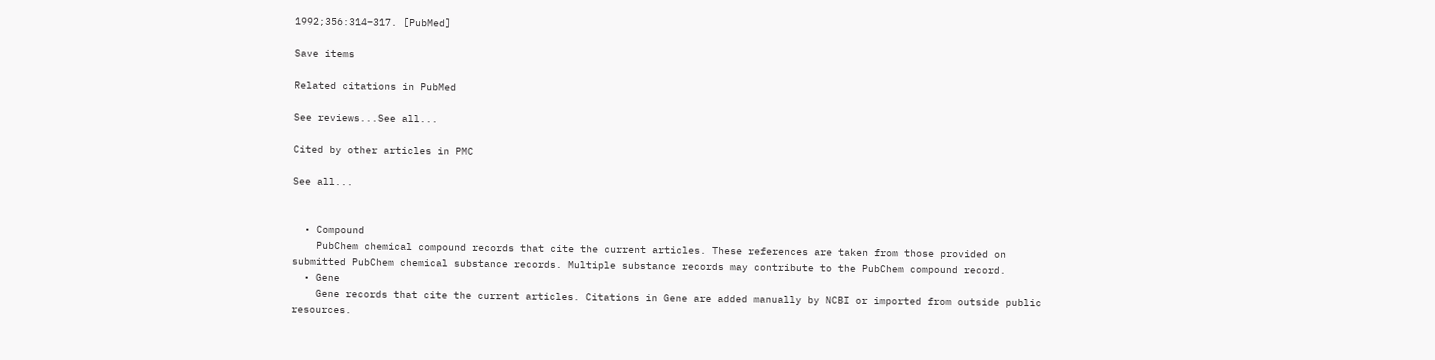1992;356:314–317. [PubMed]

Save items

Related citations in PubMed

See reviews...See all...

Cited by other articles in PMC

See all...


  • Compound
    PubChem chemical compound records that cite the current articles. These references are taken from those provided on submitted PubChem chemical substance records. Multiple substance records may contribute to the PubChem compound record.
  • Gene
    Gene records that cite the current articles. Citations in Gene are added manually by NCBI or imported from outside public resources.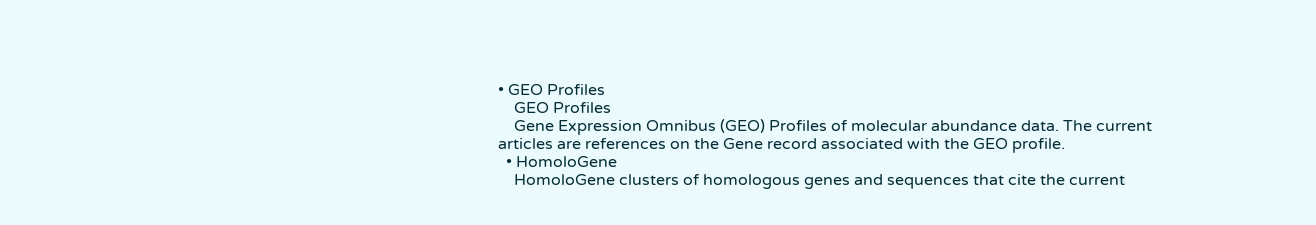• GEO Profiles
    GEO Profiles
    Gene Expression Omnibus (GEO) Profiles of molecular abundance data. The current articles are references on the Gene record associated with the GEO profile.
  • HomoloGene
    HomoloGene clusters of homologous genes and sequences that cite the current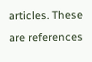articles. These are references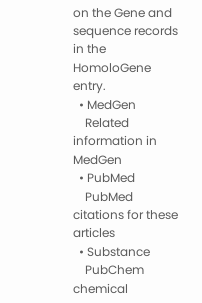on the Gene and sequence records in the HomoloGene entry.
  • MedGen
    Related information in MedGen
  • PubMed
    PubMed citations for these articles
  • Substance
    PubChem chemical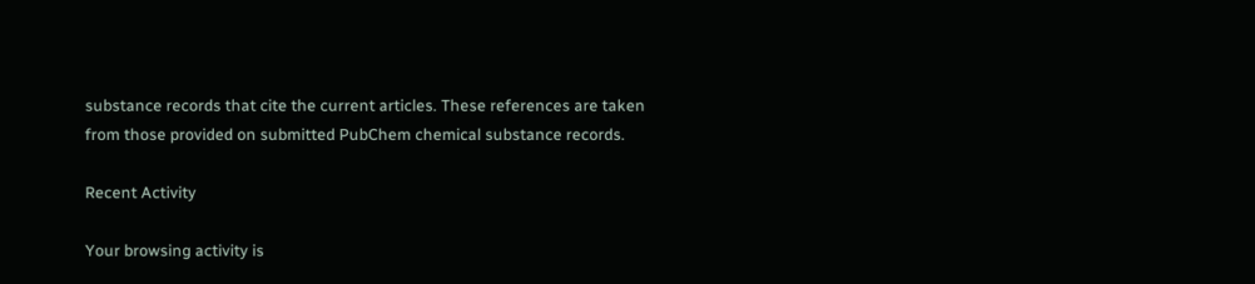substance records that cite the current articles. These references are taken from those provided on submitted PubChem chemical substance records.

Recent Activity

Your browsing activity is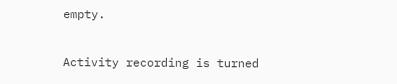empty.

Activity recording is turned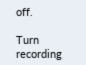off.

Turn recording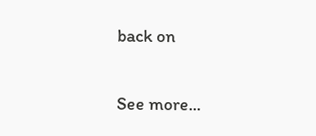back on

See more...